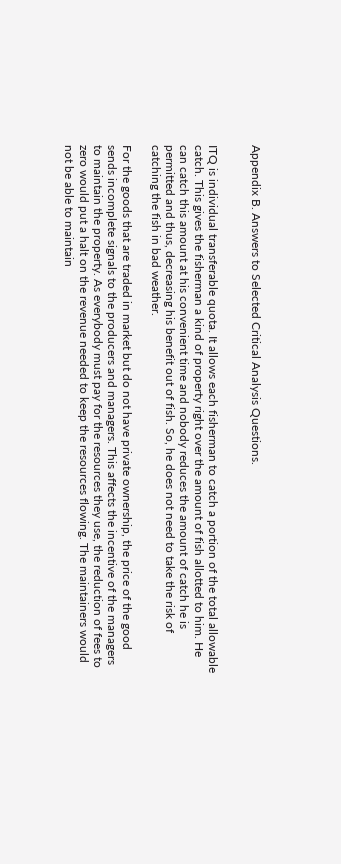Appendix B. Answers to Selected Critical Analysis Questions.


ITQ is individual transferable quota. It allows each fisherman to catch a portion of the total allowable catch. This gives the fisherman a kind of property right over the amount of fish allotted to him. He can catch this amount at his convenient time and nobody reduces the amount of catch he is permitted and thus, decreasing his benefit out of fish. So, he does not need to take the risk of catching the fish in bad weather.

For the goods that are traded in market but do not have private ownership, the price of the good sends incomplete signals to the producers and managers. This affects the incentive of the managers to maintain the property. As everybody must pay for the resources they use, the reduction of fees to zero would put a halt on the revenue needed to keep the resources flowing. The maintainers would not be able to maintain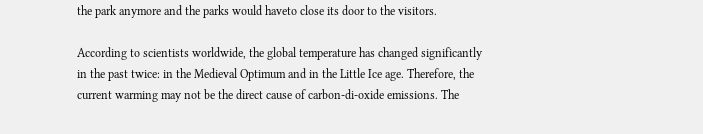the park anymore and the parks would haveto close its door to the visitors.

According to scientists worldwide, the global temperature has changed significantly in the past twice: in the Medieval Optimum and in the Little Ice age. Therefore, the current warming may not be the direct cause of carbon-di-oxide emissions. The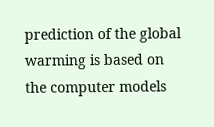prediction of the global warming is based on the computer models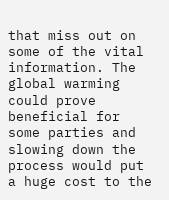that miss out on some of the vital information. The global warming could prove beneficial for some parties and slowing down the process would put a huge cost to the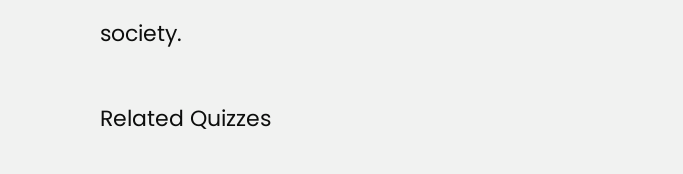society.

Related Quizzes